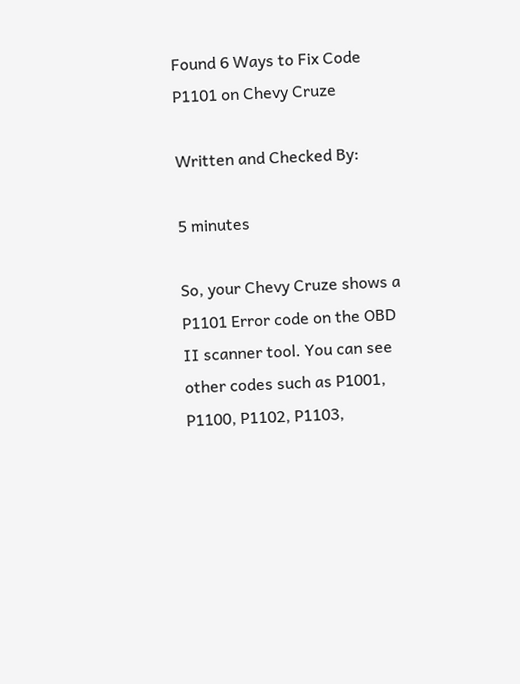Found 6 Ways to Fix Code P1101 on Chevy Cruze

Written and Checked By:

5 minutes

So, your Chevy Cruze shows a P1101 Error code on the OBD II scanner tool. You can see other codes such as P1001, P1100, P1102, P1103,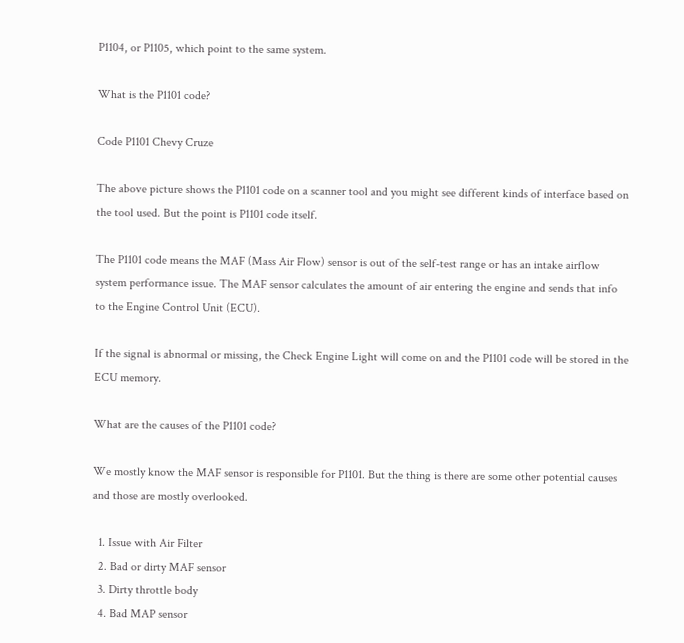P1104, or P1105, which point to the same system.

What is the P1101 code?

Code P1101 Chevy Cruze

The above picture shows the P1101 code on a scanner tool and you might see different kinds of interface based on the tool used. But the point is P1101 code itself.

The P1101 code means the MAF (Mass Air Flow) sensor is out of the self-test range or has an intake airflow system performance issue. The MAF sensor calculates the amount of air entering the engine and sends that info to the Engine Control Unit (ECU).

If the signal is abnormal or missing, the Check Engine Light will come on and the P1101 code will be stored in the ECU memory.

What are the causes of the P1101 code?

We mostly know the MAF sensor is responsible for P1101. But the thing is there are some other potential causes and those are mostly overlooked.

  1. Issue with Air Filter
  2. Bad or dirty MAF sensor
  3. Dirty throttle body
  4. Bad MAP sensor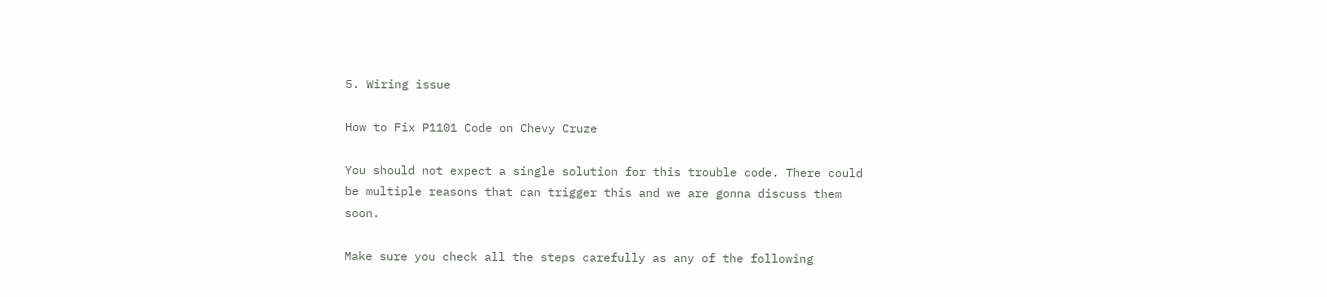5. Wiring issue

How to Fix P1101 Code on Chevy Cruze

You should not expect a single solution for this trouble code. There could be multiple reasons that can trigger this and we are gonna discuss them soon.

Make sure you check all the steps carefully as any of the following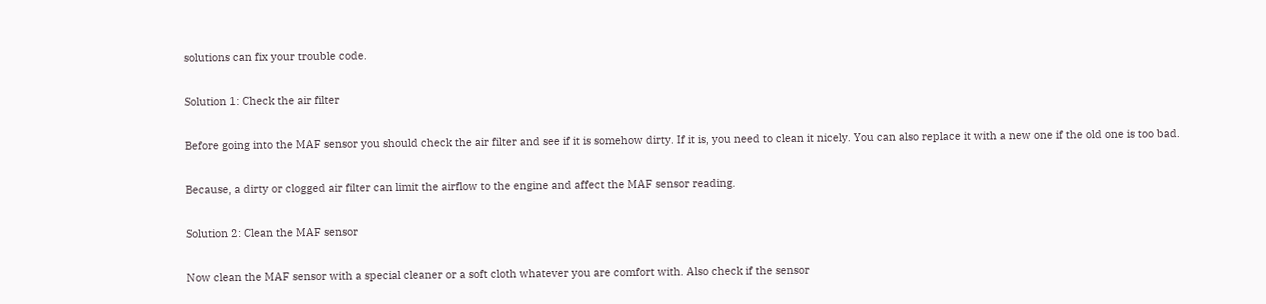solutions can fix your trouble code.

Solution 1: Check the air filter

Before going into the MAF sensor you should check the air filter and see if it is somehow dirty. If it is, you need to clean it nicely. You can also replace it with a new one if the old one is too bad.

Because, a dirty or clogged air filter can limit the airflow to the engine and affect the MAF sensor reading.

Solution 2: Clean the MAF sensor

Now clean the MAF sensor with a special cleaner or a soft cloth whatever you are comfort with. Also check if the sensor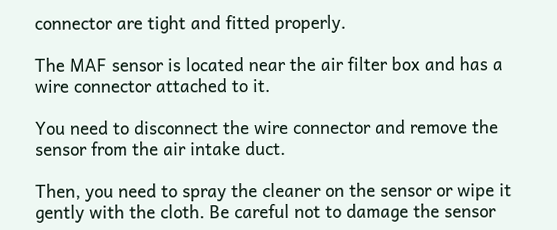connector are tight and fitted properly.

The MAF sensor is located near the air filter box and has a wire connector attached to it.

You need to disconnect the wire connector and remove the sensor from the air intake duct.

Then, you need to spray the cleaner on the sensor or wipe it gently with the cloth. Be careful not to damage the sensor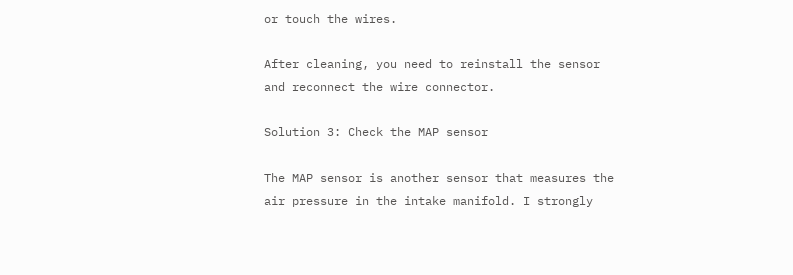or touch the wires.

After cleaning, you need to reinstall the sensor and reconnect the wire connector.

Solution 3: Check the MAP sensor

The MAP sensor is another sensor that measures the air pressure in the intake manifold. I strongly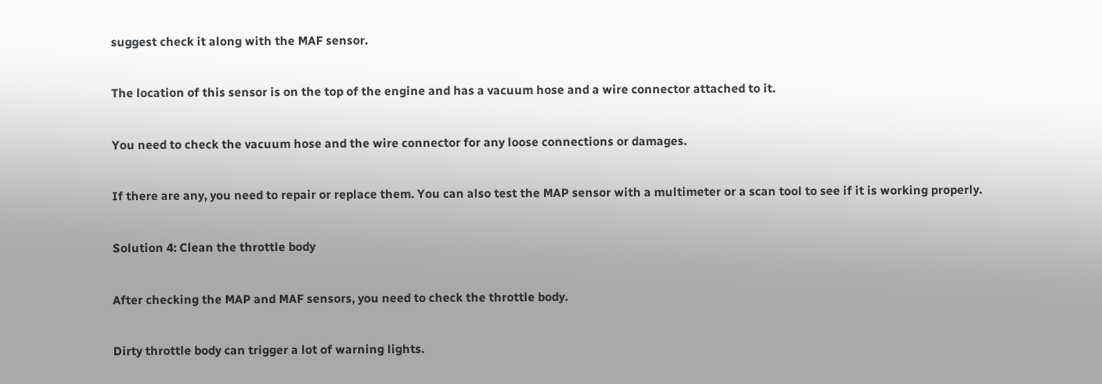suggest check it along with the MAF sensor.

The location of this sensor is on the top of the engine and has a vacuum hose and a wire connector attached to it.

You need to check the vacuum hose and the wire connector for any loose connections or damages.

If there are any, you need to repair or replace them. You can also test the MAP sensor with a multimeter or a scan tool to see if it is working properly.

Solution 4: Clean the throttle body

After checking the MAP and MAF sensors, you need to check the throttle body.

Dirty throttle body can trigger a lot of warning lights.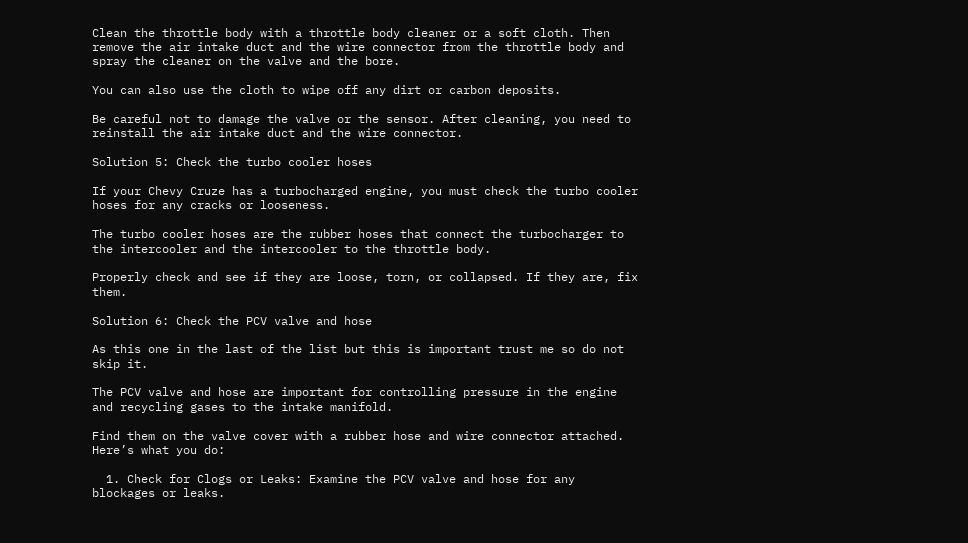Clean the throttle body with a throttle body cleaner or a soft cloth. Then remove the air intake duct and the wire connector from the throttle body and spray the cleaner on the valve and the bore.

You can also use the cloth to wipe off any dirt or carbon deposits.

Be careful not to damage the valve or the sensor. After cleaning, you need to reinstall the air intake duct and the wire connector.

Solution 5: Check the turbo cooler hoses

If your Chevy Cruze has a turbocharged engine, you must check the turbo cooler hoses for any cracks or looseness.

The turbo cooler hoses are the rubber hoses that connect the turbocharger to the intercooler and the intercooler to the throttle body.

Properly check and see if they are loose, torn, or collapsed. If they are, fix them.

Solution 6: Check the PCV valve and hose

As this one in the last of the list but this is important trust me so do not skip it.

The PCV valve and hose are important for controlling pressure in the engine and recycling gases to the intake manifold.

Find them on the valve cover with a rubber hose and wire connector attached. Here’s what you do:

  1. Check for Clogs or Leaks: Examine the PCV valve and hose for any blockages or leaks.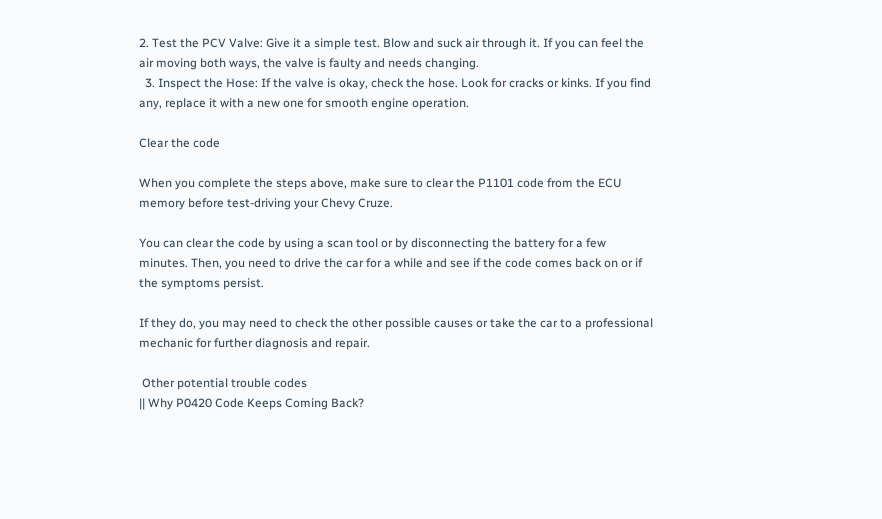2. Test the PCV Valve: Give it a simple test. Blow and suck air through it. If you can feel the air moving both ways, the valve is faulty and needs changing.
  3. Inspect the Hose: If the valve is okay, check the hose. Look for cracks or kinks. If you find any, replace it with a new one for smooth engine operation.

Clear the code

When you complete the steps above, make sure to clear the P1101 code from the ECU memory before test-driving your Chevy Cruze.

You can clear the code by using a scan tool or by disconnecting the battery for a few minutes. Then, you need to drive the car for a while and see if the code comes back on or if the symptoms persist.

If they do, you may need to check the other possible causes or take the car to a professional mechanic for further diagnosis and repair.

 Other potential trouble codes
|| Why P0420 Code Keeps Coming Back?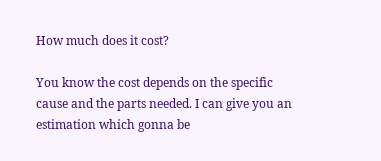How much does it cost?

You know the cost depends on the specific cause and the parts needed. I can give you an estimation which gonna be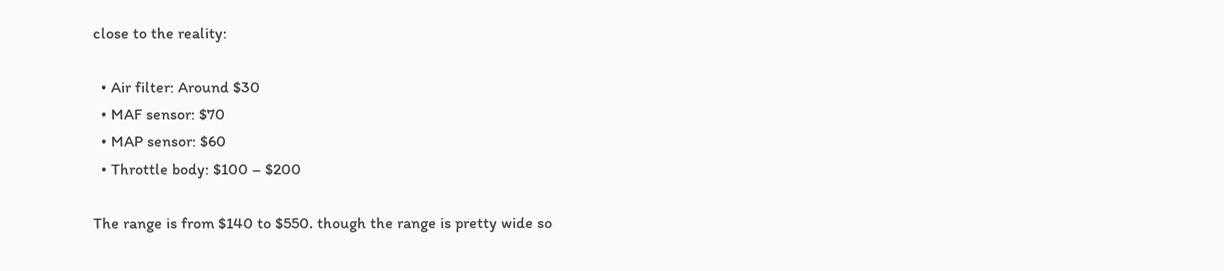close to the reality:

  • Air filter: Around $30
  • MAF sensor: $70
  • MAP sensor: $60
  • Throttle body: $100 – $200

The range is from $140 to $550. though the range is pretty wide so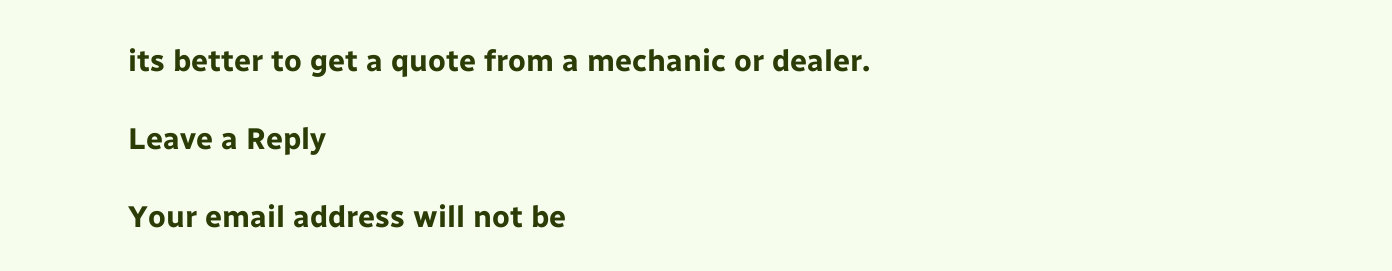its better to get a quote from a mechanic or dealer.

Leave a Reply

Your email address will not be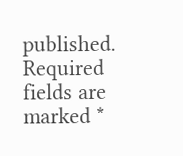published. Required fields are marked *